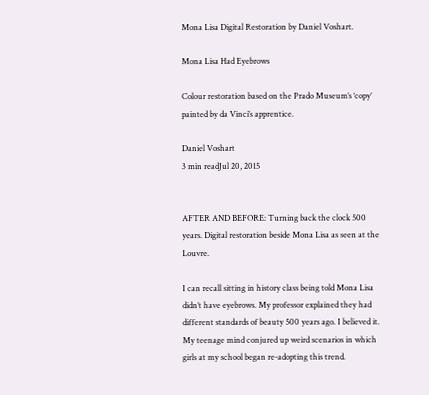Mona Lisa Digital Restoration by Daniel Voshart.

Mona Lisa Had Eyebrows

Colour restoration based on the Prado Museum’s ‘copy’ painted by da Vinci’s apprentice.

Daniel Voshart
3 min readJul 20, 2015


AFTER AND BEFORE: Turning back the clock 500 years. Digital restoration beside Mona Lisa as seen at the Louvre.

I can recall sitting in history class being told Mona Lisa didn’t have eyebrows. My professor explained they had different standards of beauty 500 years ago. I believed it. My teenage mind conjured up weird scenarios in which girls at my school began re-adopting this trend.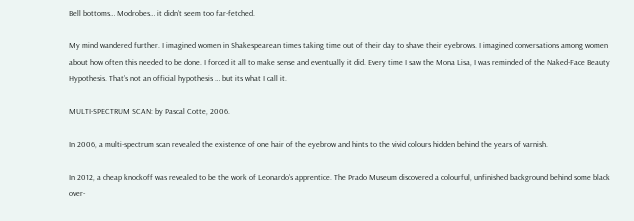Bell bottoms… Modrobes… it didn’t seem too far-fetched.

My mind wandered further. I imagined women in Shakespearean times taking time out of their day to shave their eyebrows. I imagined conversations among women about how often this needed to be done. I forced it all to make sense and eventually it did. Every time I saw the Mona Lisa, I was reminded of the Naked-Face Beauty Hypothesis. That’s not an official hypothesis … but its what I call it.

MULTI-SPECTRUM SCAN: by Pascal Cotte, 2006.

In 2006, a multi-spectrum scan revealed the existence of one hair of the eyebrow and hints to the vivid colours hidden behind the years of varnish.

In 2012, a cheap knockoff was revealed to be the work of Leonardo’s apprentice. The Prado Museum discovered a colourful, unfinished background behind some black over-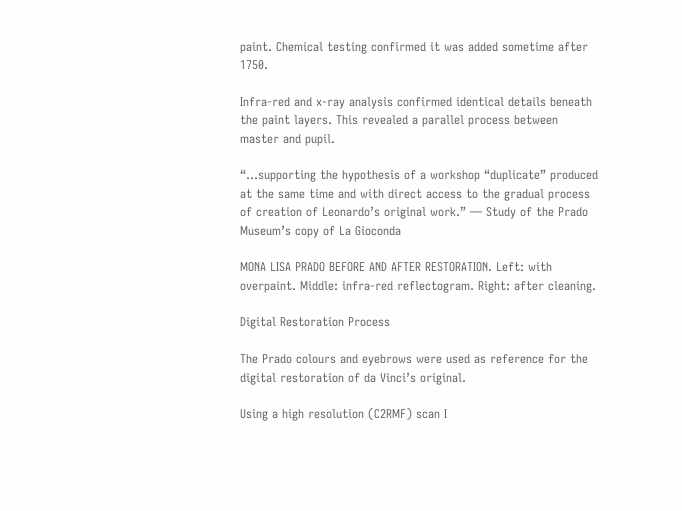paint. Chemical testing confirmed it was added sometime after 1750.

Infra-red and x-ray analysis confirmed identical details beneath the paint layers. This revealed a parallel process between master and pupil.

“…supporting the hypothesis of a workshop “duplicate” produced at the same time and with direct access to the gradual process of creation of Leonardo’s original work.” — Study of the Prado Museum’s copy of La Gioconda

MONA LISA PRADO BEFORE AND AFTER RESTORATION. Left: with overpaint. Middle: infra-red reflectogram. Right: after cleaning.

Digital Restoration Process

The Prado colours and eyebrows were used as reference for the digital restoration of da Vinci’s original.

Using a high resolution (C2RMF) scan I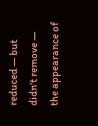reduced — but didn't remove — the appearance of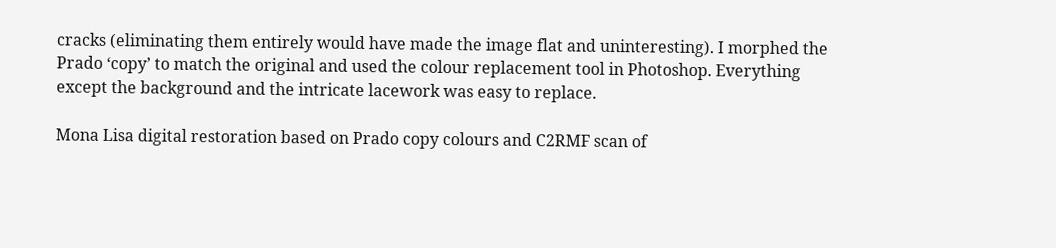cracks (eliminating them entirely would have made the image flat and uninteresting). I morphed the Prado ‘copy’ to match the original and used the colour replacement tool in Photoshop. Everything except the background and the intricate lacework was easy to replace.

Mona Lisa digital restoration based on Prado copy colours and C2RMF scan of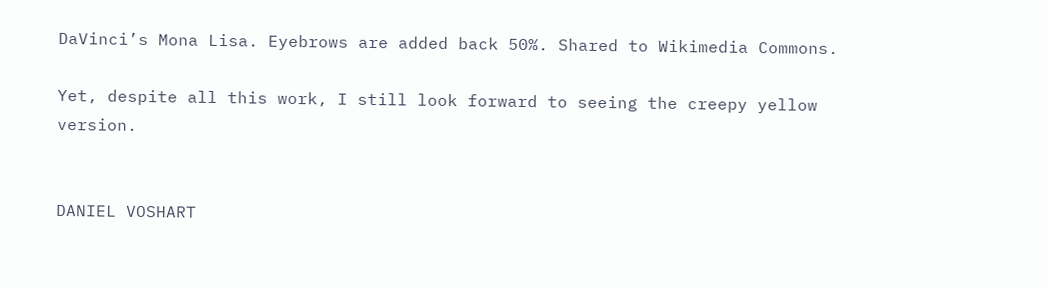DaVinci’s Mona Lisa. Eyebrows are added back 50%. Shared to Wikimedia Commons.

Yet, despite all this work, I still look forward to seeing the creepy yellow version.


DANIEL VOSHART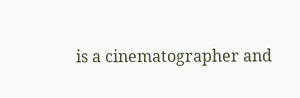is a cinematographer and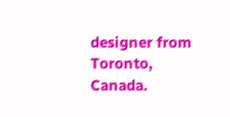designer from Toronto, Canada.